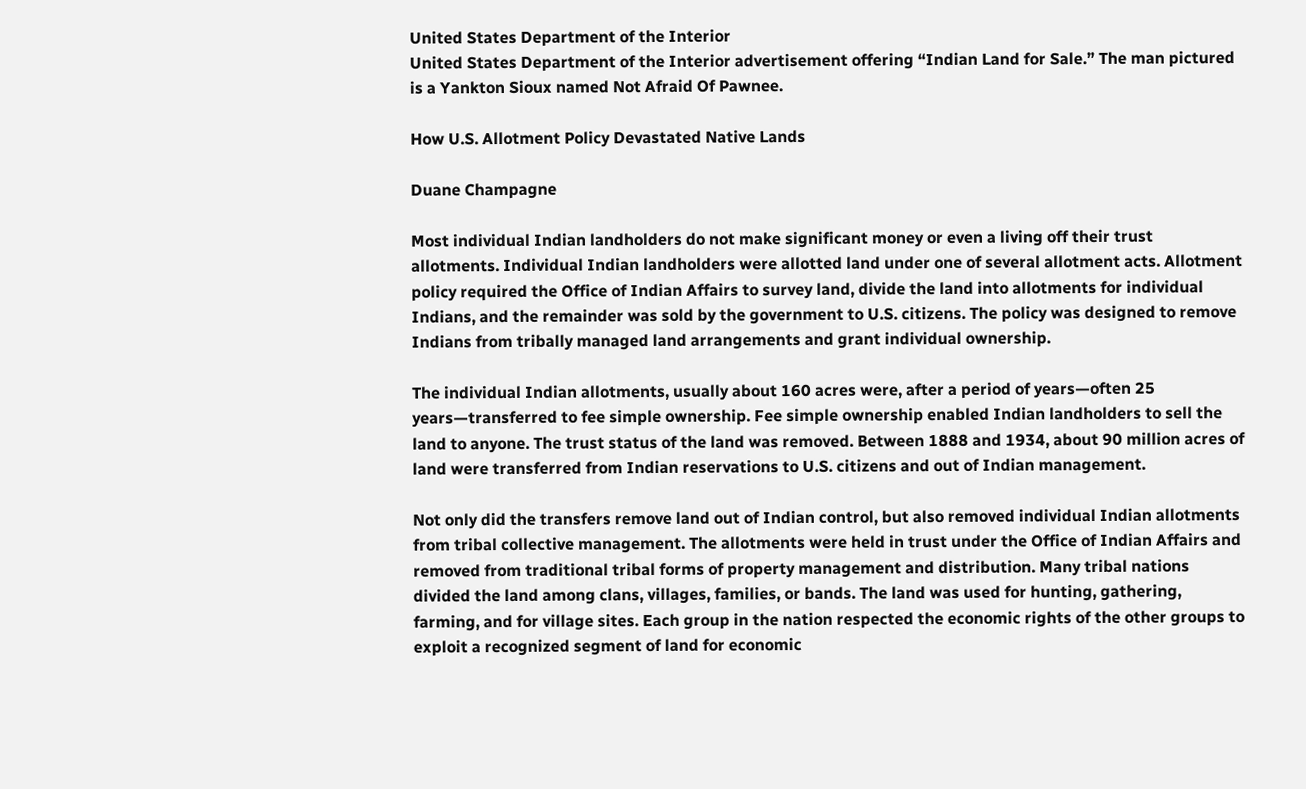United States Department of the Interior
United States Department of the Interior advertisement offering “Indian Land for Sale.” The man pictured is a Yankton Sioux named Not Afraid Of Pawnee.

How U.S. Allotment Policy Devastated Native Lands

Duane Champagne

Most individual Indian landholders do not make significant money or even a living off their trust allotments. Individual Indian landholders were allotted land under one of several allotment acts. Allotment policy required the Office of Indian Affairs to survey land, divide the land into allotments for individual Indians, and the remainder was sold by the government to U.S. citizens. The policy was designed to remove Indians from tribally managed land arrangements and grant individual ownership.

The individual Indian allotments, usually about 160 acres were, after a period of years—often 25 years—transferred to fee simple ownership. Fee simple ownership enabled Indian landholders to sell the land to anyone. The trust status of the land was removed. Between 1888 and 1934, about 90 million acres of land were transferred from Indian reservations to U.S. citizens and out of Indian management.

Not only did the transfers remove land out of Indian control, but also removed individual Indian allotments from tribal collective management. The allotments were held in trust under the Office of Indian Affairs and removed from traditional tribal forms of property management and distribution. Many tribal nations divided the land among clans, villages, families, or bands. The land was used for hunting, gathering, farming, and for village sites. Each group in the nation respected the economic rights of the other groups to exploit a recognized segment of land for economic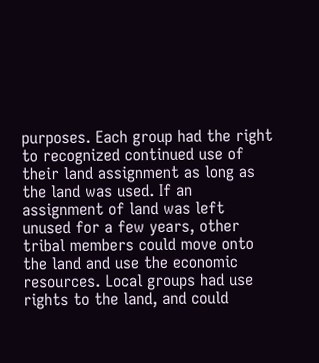purposes. Each group had the right to recognized continued use of their land assignment as long as the land was used. If an assignment of land was left unused for a few years, other tribal members could move onto the land and use the economic resources. Local groups had use rights to the land, and could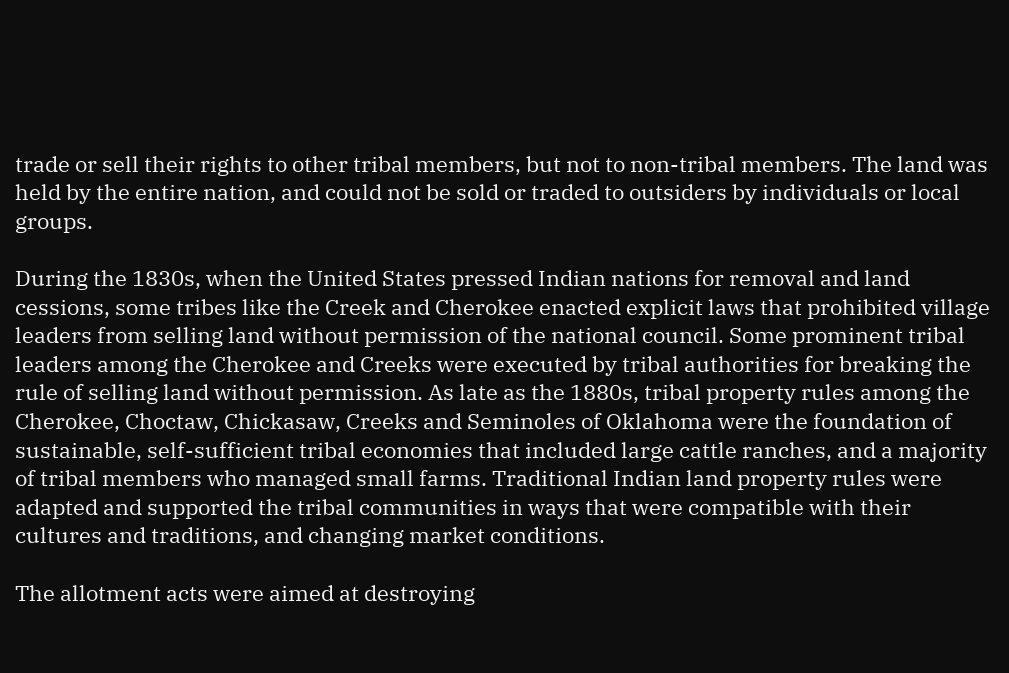trade or sell their rights to other tribal members, but not to non-tribal members. The land was held by the entire nation, and could not be sold or traded to outsiders by individuals or local groups.

During the 1830s, when the United States pressed Indian nations for removal and land cessions, some tribes like the Creek and Cherokee enacted explicit laws that prohibited village leaders from selling land without permission of the national council. Some prominent tribal leaders among the Cherokee and Creeks were executed by tribal authorities for breaking the rule of selling land without permission. As late as the 1880s, tribal property rules among the Cherokee, Choctaw, Chickasaw, Creeks and Seminoles of Oklahoma were the foundation of sustainable, self-sufficient tribal economies that included large cattle ranches, and a majority of tribal members who managed small farms. Traditional Indian land property rules were adapted and supported the tribal communities in ways that were compatible with their cultures and traditions, and changing market conditions.

The allotment acts were aimed at destroying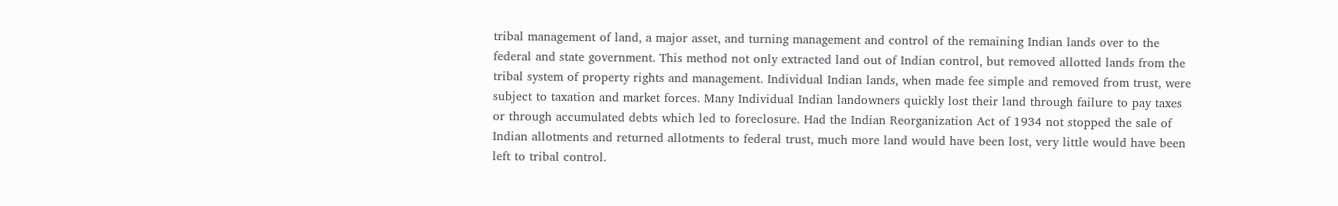tribal management of land, a major asset, and turning management and control of the remaining Indian lands over to the federal and state government. This method not only extracted land out of Indian control, but removed allotted lands from the tribal system of property rights and management. Individual Indian lands, when made fee simple and removed from trust, were subject to taxation and market forces. Many Individual Indian landowners quickly lost their land through failure to pay taxes or through accumulated debts which led to foreclosure. Had the Indian Reorganization Act of 1934 not stopped the sale of Indian allotments and returned allotments to federal trust, much more land would have been lost, very little would have been left to tribal control.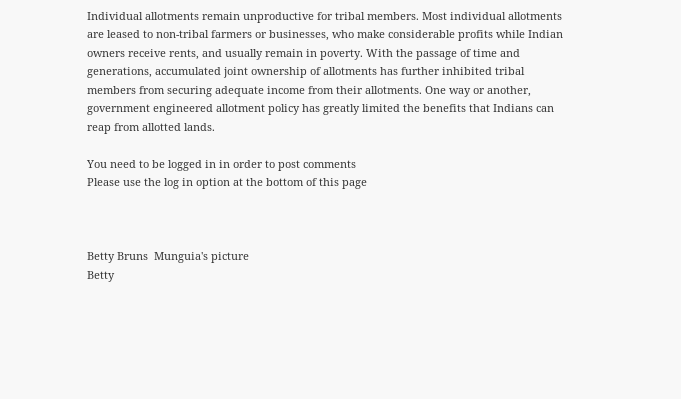Individual allotments remain unproductive for tribal members. Most individual allotments are leased to non-tribal farmers or businesses, who make considerable profits while Indian owners receive rents, and usually remain in poverty. With the passage of time and generations, accumulated joint ownership of allotments has further inhibited tribal members from securing adequate income from their allotments. One way or another, government engineered allotment policy has greatly limited the benefits that Indians can reap from allotted lands.

You need to be logged in in order to post comments
Please use the log in option at the bottom of this page



Betty Bruns  Munguia's picture
Betty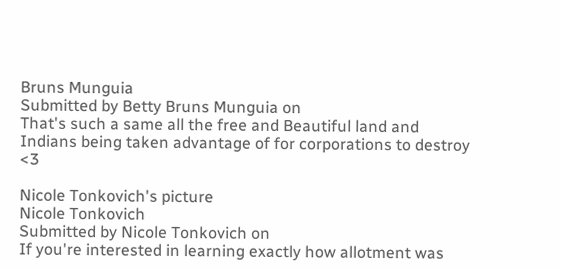Bruns Munguia
Submitted by Betty Bruns Munguia on
That's such a same all the free and Beautiful land and Indians being taken advantage of for corporations to destroy <3

Nicole Tonkovich's picture
Nicole Tonkovich
Submitted by Nicole Tonkovich on
If you're interested in learning exactly how allotment was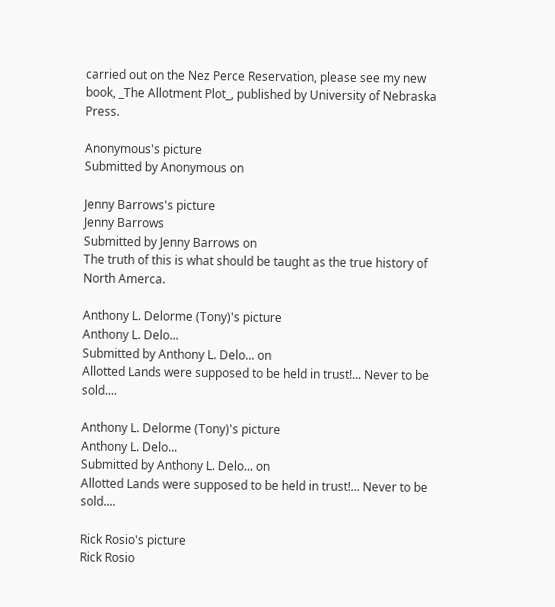carried out on the Nez Perce Reservation, please see my new book, _The Allotment Plot_, published by University of Nebraska Press.

Anonymous's picture
Submitted by Anonymous on

Jenny Barrows's picture
Jenny Barrows
Submitted by Jenny Barrows on
The truth of this is what should be taught as the true history of North Amerca.

Anthony L. Delorme (Tony)'s picture
Anthony L. Delo...
Submitted by Anthony L. Delo... on
Allotted Lands were supposed to be held in trust!... Never to be sold....

Anthony L. Delorme (Tony)'s picture
Anthony L. Delo...
Submitted by Anthony L. Delo... on
Allotted Lands were supposed to be held in trust!... Never to be sold....

Rick Rosio's picture
Rick Rosio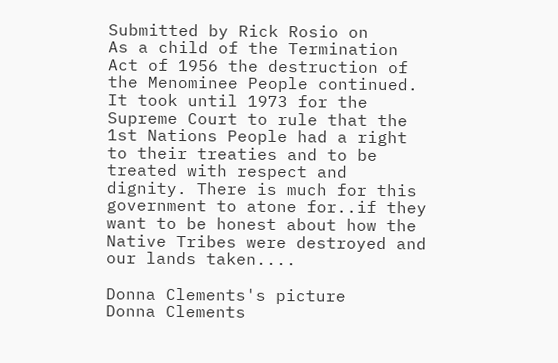Submitted by Rick Rosio on
As a child of the Termination Act of 1956 the destruction of the Menominee People continued. It took until 1973 for the Supreme Court to rule that the 1st Nations People had a right to their treaties and to be treated with respect and dignity. There is much for this government to atone for..if they want to be honest about how the Native Tribes were destroyed and our lands taken....

Donna Clements's picture
Donna Clements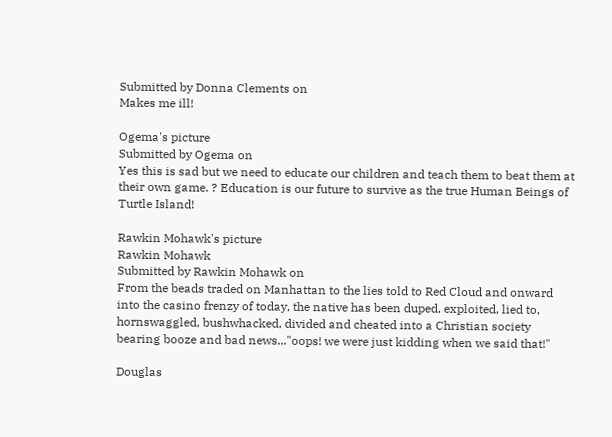Submitted by Donna Clements on
Makes me ill!

Ogema's picture
Submitted by Ogema on
Yes this is sad but we need to educate our children and teach them to beat them at their own game. ? Education is our future to survive as the true Human Beings of Turtle Island!

Rawkin Mohawk's picture
Rawkin Mohawk
Submitted by Rawkin Mohawk on
From the beads traded on Manhattan to the lies told to Red Cloud and onward into the casino frenzy of today, the native has been duped, exploited, lied to, hornswaggled, bushwhacked, divided and cheated into a Christian society bearing booze and bad news..."oops! we were just kidding when we said that!"

Douglas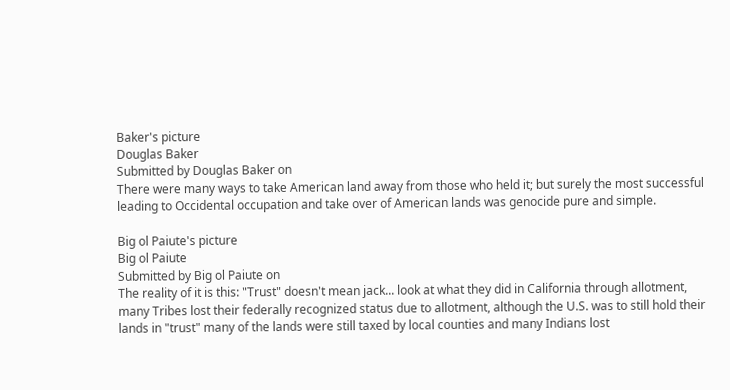Baker's picture
Douglas Baker
Submitted by Douglas Baker on
There were many ways to take American land away from those who held it; but surely the most successful leading to Occidental occupation and take over of American lands was genocide pure and simple.

Big ol Paiute's picture
Big ol Paiute
Submitted by Big ol Paiute on
The reality of it is this: "Trust" doesn't mean jack... look at what they did in California through allotment, many Tribes lost their federally recognized status due to allotment, although the U.S. was to still hold their lands in "trust" many of the lands were still taxed by local counties and many Indians lost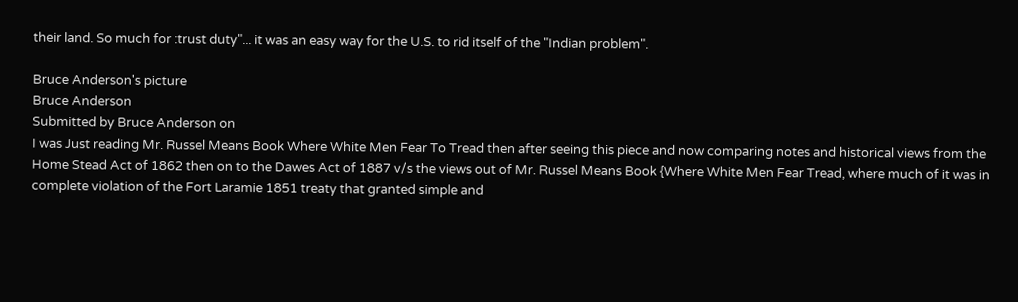their land. So much for :trust duty"... it was an easy way for the U.S. to rid itself of the "Indian problem".

Bruce Anderson's picture
Bruce Anderson
Submitted by Bruce Anderson on
I was Just reading Mr. Russel Means Book Where White Men Fear To Tread then after seeing this piece and now comparing notes and historical views from the Home Stead Act of 1862 then on to the Dawes Act of 1887 v/s the views out of Mr. Russel Means Book {Where White Men Fear Tread, where much of it was in complete violation of the Fort Laramie 1851 treaty that granted simple and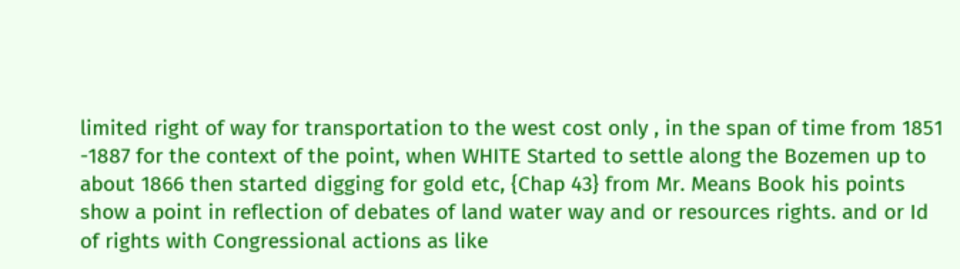limited right of way for transportation to the west cost only , in the span of time from 1851 -1887 for the context of the point, when WHITE Started to settle along the Bozemen up to about 1866 then started digging for gold etc, {Chap 43} from Mr. Means Book his points show a point in reflection of debates of land water way and or resources rights. and or Id of rights with Congressional actions as like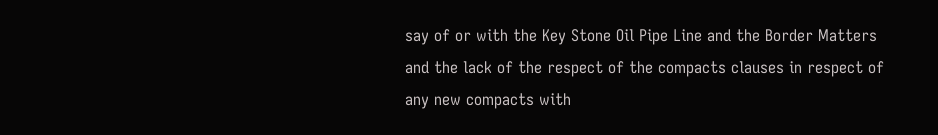say of or with the Key Stone Oil Pipe Line and the Border Matters and the lack of the respect of the compacts clauses in respect of any new compacts with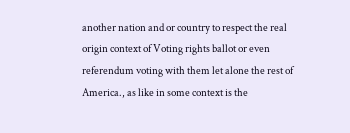another nation and or country to respect the real origin context of Voting rights ballot or even referendum voting with them let alone the rest of America., as like in some context is the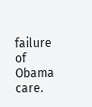failure of Obama care.